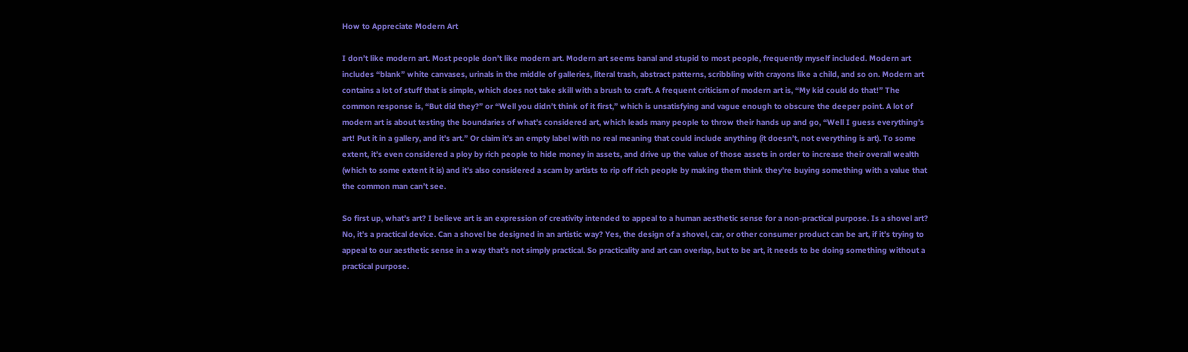How to Appreciate Modern Art

I don’t like modern art. Most people don’t like modern art. Modern art seems banal and stupid to most people, frequently myself included. Modern art includes “blank” white canvases, urinals in the middle of galleries, literal trash, abstract patterns, scribbling with crayons like a child, and so on. Modern art contains a lot of stuff that is simple, which does not take skill with a brush to craft. A frequent criticism of modern art is, “My kid could do that!” The common response is, “But did they?” or “Well you didn’t think of it first,” which is unsatisfying and vague enough to obscure the deeper point. A lot of modern art is about testing the boundaries of what’s considered art, which leads many people to throw their hands up and go, “Well I guess everything’s art! Put it in a gallery, and it’s art.” Or claim it’s an empty label with no real meaning that could include anything (it doesn’t, not everything is art). To some extent, it’s even considered a ploy by rich people to hide money in assets, and drive up the value of those assets in order to increase their overall wealth (which to some extent it is) and it’s also considered a scam by artists to rip off rich people by making them think they’re buying something with a value that the common man can’t see.

So first up, what’s art? I believe art is an expression of creativity intended to appeal to a human aesthetic sense for a non-practical purpose. Is a shovel art? No, it’s a practical device. Can a shovel be designed in an artistic way? Yes, the design of a shovel, car, or other consumer product can be art, if it’s trying to appeal to our aesthetic sense in a way that’s not simply practical. So practicality and art can overlap, but to be art, it needs to be doing something without a practical purpose.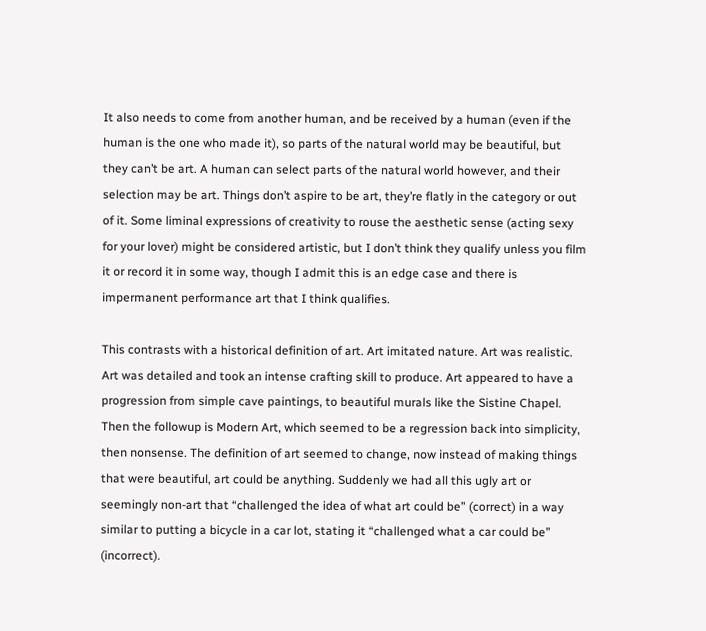It also needs to come from another human, and be received by a human (even if the human is the one who made it), so parts of the natural world may be beautiful, but they can’t be art. A human can select parts of the natural world however, and their selection may be art. Things don’t aspire to be art, they’re flatly in the category or out of it. Some liminal expressions of creativity to rouse the aesthetic sense (acting sexy for your lover) might be considered artistic, but I don’t think they qualify unless you film it or record it in some way, though I admit this is an edge case and there is impermanent performance art that I think qualifies.

This contrasts with a historical definition of art. Art imitated nature. Art was realistic. Art was detailed and took an intense crafting skill to produce. Art appeared to have a progression from simple cave paintings, to beautiful murals like the Sistine Chapel. Then the followup is Modern Art, which seemed to be a regression back into simplicity, then nonsense. The definition of art seemed to change, now instead of making things that were beautiful, art could be anything. Suddenly we had all this ugly art or seemingly non-art that “challenged the idea of what art could be” (correct) in a way similar to putting a bicycle in a car lot, stating it “challenged what a car could be” (incorrect).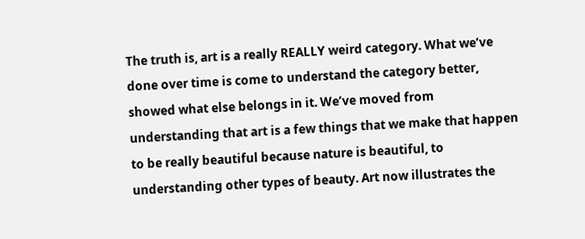The truth is, art is a really REALLY weird category. What we’ve done over time is come to understand the category better, showed what else belongs in it. We’ve moved from understanding that art is a few things that we make that happen to be really beautiful because nature is beautiful, to understanding other types of beauty. Art now illustrates the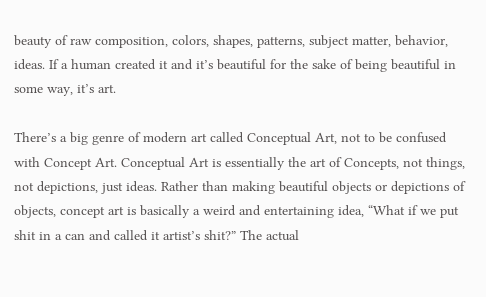beauty of raw composition, colors, shapes, patterns, subject matter, behavior, ideas. If a human created it and it’s beautiful for the sake of being beautiful in some way, it’s art.

There’s a big genre of modern art called Conceptual Art, not to be confused with Concept Art. Conceptual Art is essentially the art of Concepts, not things, not depictions, just ideas. Rather than making beautiful objects or depictions of objects, concept art is basically a weird and entertaining idea, “What if we put shit in a can and called it artist’s shit?” The actual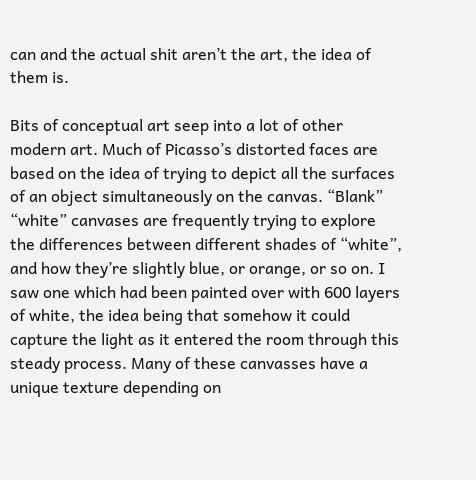can and the actual shit aren’t the art, the idea of them is.

Bits of conceptual art seep into a lot of other modern art. Much of Picasso’s distorted faces are based on the idea of trying to depict all the surfaces of an object simultaneously on the canvas. “Blank” “white” canvases are frequently trying to explore the differences between different shades of “white”, and how they’re slightly blue, or orange, or so on. I saw one which had been painted over with 600 layers of white, the idea being that somehow it could capture the light as it entered the room through this steady process. Many of these canvasses have a unique texture depending on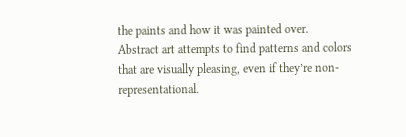the paints and how it was painted over. Abstract art attempts to find patterns and colors that are visually pleasing, even if they’re non-representational.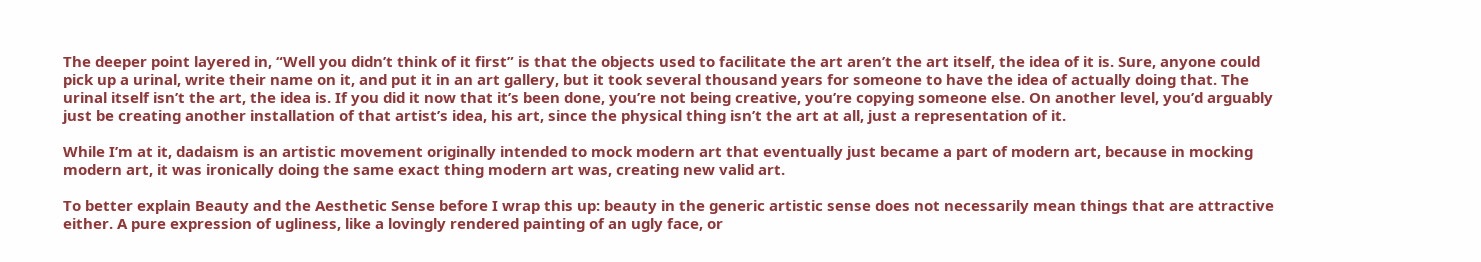The deeper point layered in, “Well you didn’t think of it first” is that the objects used to facilitate the art aren’t the art itself, the idea of it is. Sure, anyone could pick up a urinal, write their name on it, and put it in an art gallery, but it took several thousand years for someone to have the idea of actually doing that. The urinal itself isn’t the art, the idea is. If you did it now that it’s been done, you’re not being creative, you’re copying someone else. On another level, you’d arguably just be creating another installation of that artist’s idea, his art, since the physical thing isn’t the art at all, just a representation of it.

While I’m at it, dadaism is an artistic movement originally intended to mock modern art that eventually just became a part of modern art, because in mocking modern art, it was ironically doing the same exact thing modern art was, creating new valid art.

To better explain Beauty and the Aesthetic Sense before I wrap this up: beauty in the generic artistic sense does not necessarily mean things that are attractive either. A pure expression of ugliness, like a lovingly rendered painting of an ugly face, or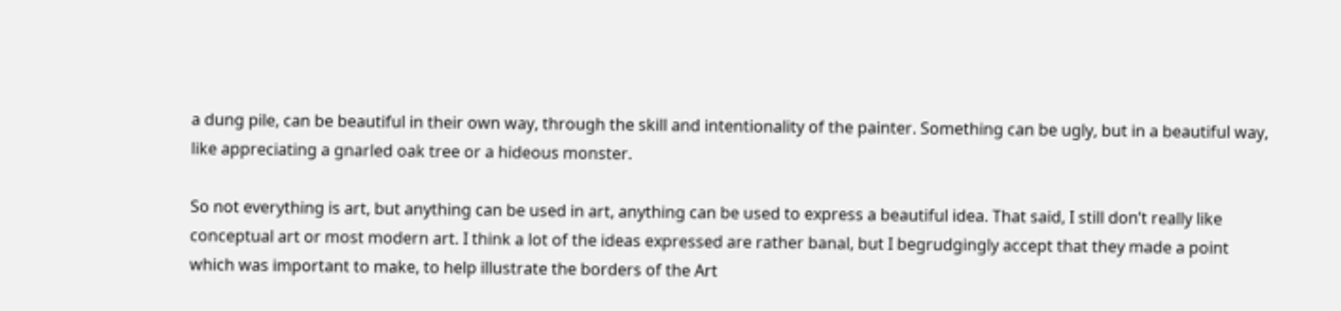a dung pile, can be beautiful in their own way, through the skill and intentionality of the painter. Something can be ugly, but in a beautiful way, like appreciating a gnarled oak tree or a hideous monster.

So not everything is art, but anything can be used in art, anything can be used to express a beautiful idea. That said, I still don’t really like conceptual art or most modern art. I think a lot of the ideas expressed are rather banal, but I begrudgingly accept that they made a point which was important to make, to help illustrate the borders of the Art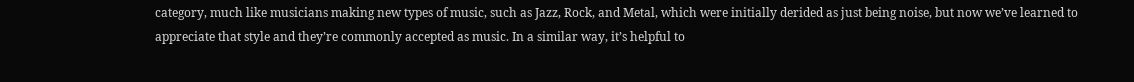category, much like musicians making new types of music, such as Jazz, Rock, and Metal, which were initially derided as just being noise, but now we’ve learned to appreciate that style and they’re commonly accepted as music. In a similar way, it’s helpful to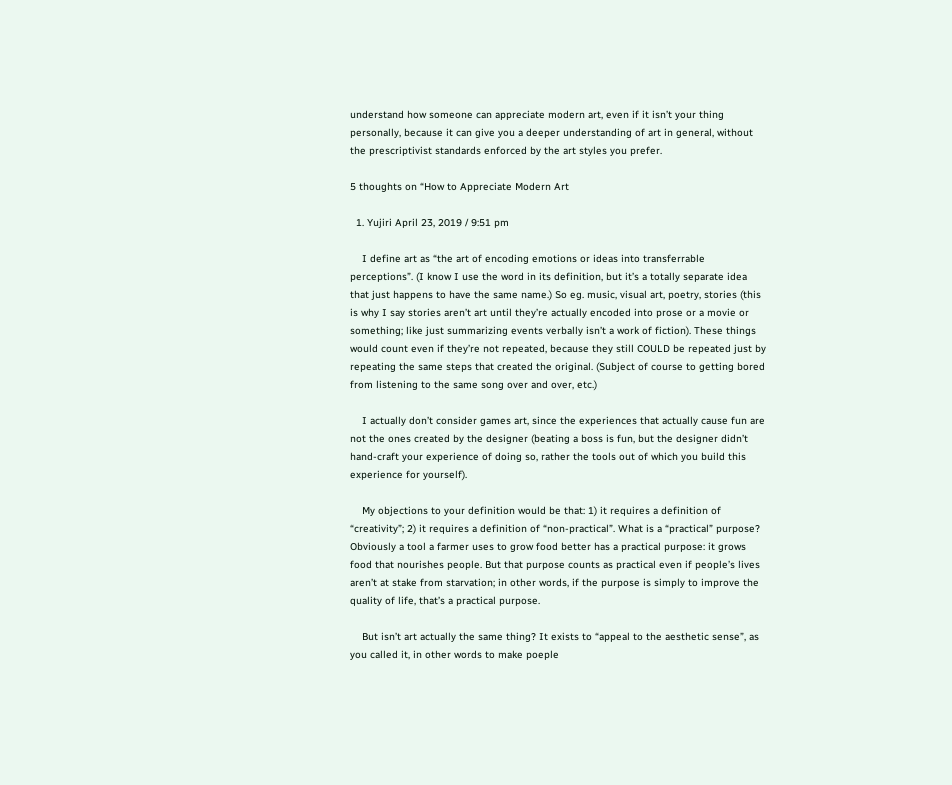understand how someone can appreciate modern art, even if it isn’t your thing personally, because it can give you a deeper understanding of art in general, without the prescriptivist standards enforced by the art styles you prefer.

5 thoughts on “How to Appreciate Modern Art

  1. Yujiri April 23, 2019 / 9:51 pm

    I define art as “the art of encoding emotions or ideas into transferrable perceptions”. (I know I use the word in its definition, but it’s a totally separate idea that just happens to have the same name.) So eg. music, visual art, poetry, stories (this is why I say stories aren’t art until they’re actually encoded into prose or a movie or something; like just summarizing events verbally isn’t a work of fiction). These things would count even if they’re not repeated, because they still COULD be repeated just by repeating the same steps that created the original. (Subject of course to getting bored from listening to the same song over and over, etc.)

    I actually don’t consider games art, since the experiences that actually cause fun are not the ones created by the designer (beating a boss is fun, but the designer didn’t hand-craft your experience of doing so, rather the tools out of which you build this experience for yourself).

    My objections to your definition would be that: 1) it requires a definition of “creativity”; 2) it requires a definition of “non-practical”. What is a “practical” purpose? Obviously a tool a farmer uses to grow food better has a practical purpose: it grows food that nourishes people. But that purpose counts as practical even if people’s lives aren’t at stake from starvation; in other words, if the purpose is simply to improve the quality of life, that’s a practical purpose.

    But isn’t art actually the same thing? It exists to “appeal to the aesthetic sense”, as you called it, in other words to make poeple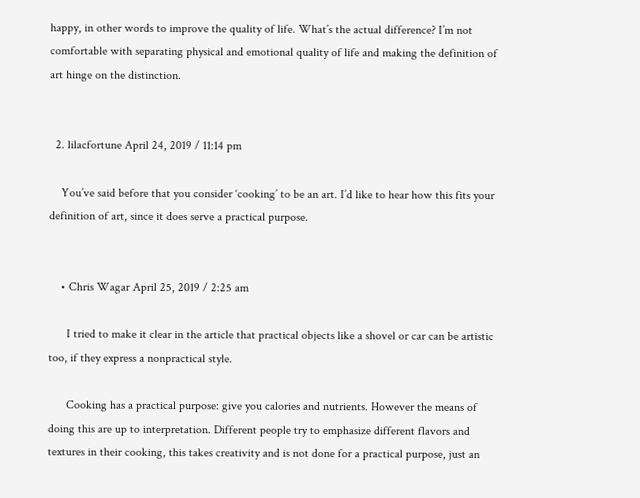happy, in other words to improve the quality of life. What’s the actual difference? I’m not comfortable with separating physical and emotional quality of life and making the definition of art hinge on the distinction.


  2. lilacfortune April 24, 2019 / 11:14 pm

    You’ve said before that you consider ‘cooking’ to be an art. I’d like to hear how this fits your definition of art, since it does serve a practical purpose.


    • Chris Wagar April 25, 2019 / 2:25 am

      I tried to make it clear in the article that practical objects like a shovel or car can be artistic too, if they express a nonpractical style.

      Cooking has a practical purpose: give you calories and nutrients. However the means of doing this are up to interpretation. Different people try to emphasize different flavors and textures in their cooking, this takes creativity and is not done for a practical purpose, just an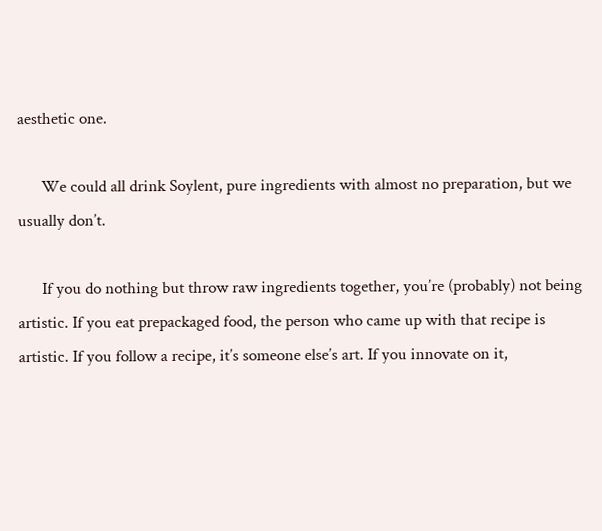aesthetic one.

      We could all drink Soylent, pure ingredients with almost no preparation, but we usually don’t.

      If you do nothing but throw raw ingredients together, you’re (probably) not being artistic. If you eat prepackaged food, the person who came up with that recipe is artistic. If you follow a recipe, it’s someone else’s art. If you innovate on it,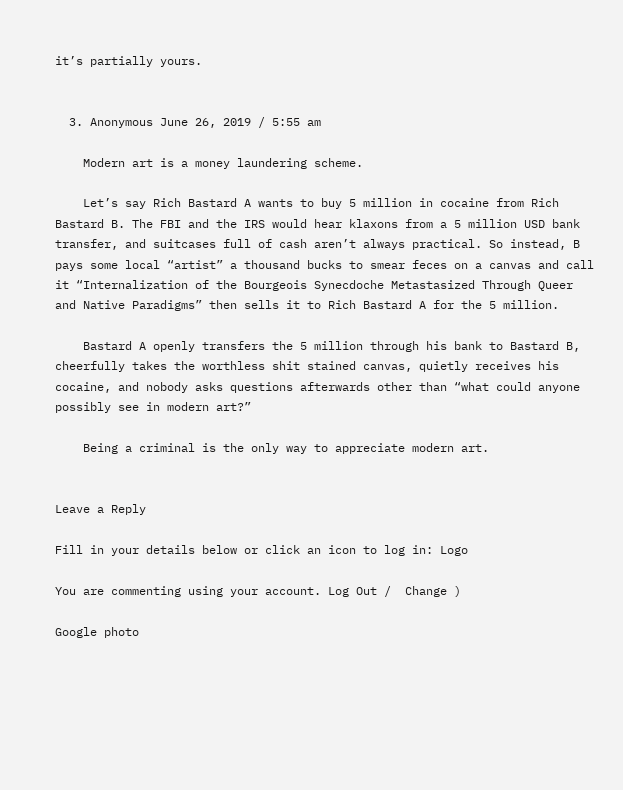it’s partially yours.


  3. Anonymous June 26, 2019 / 5:55 am

    Modern art is a money laundering scheme.

    Let’s say Rich Bastard A wants to buy 5 million in cocaine from Rich Bastard B. The FBI and the IRS would hear klaxons from a 5 million USD bank transfer, and suitcases full of cash aren’t always practical. So instead, B pays some local “artist” a thousand bucks to smear feces on a canvas and call it “Internalization of the Bourgeois Synecdoche Metastasized Through Queer and Native Paradigms” then sells it to Rich Bastard A for the 5 million.

    Bastard A openly transfers the 5 million through his bank to Bastard B, cheerfully takes the worthless shit stained canvas, quietly receives his cocaine, and nobody asks questions afterwards other than “what could anyone possibly see in modern art?”

    Being a criminal is the only way to appreciate modern art.


Leave a Reply

Fill in your details below or click an icon to log in: Logo

You are commenting using your account. Log Out /  Change )

Google photo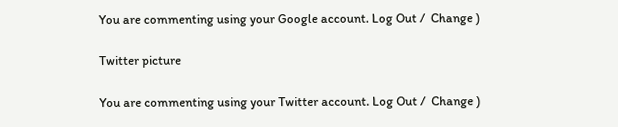You are commenting using your Google account. Log Out /  Change )

Twitter picture

You are commenting using your Twitter account. Log Out /  Change )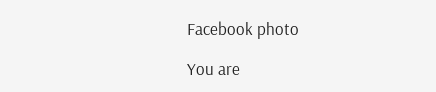Facebook photo

You are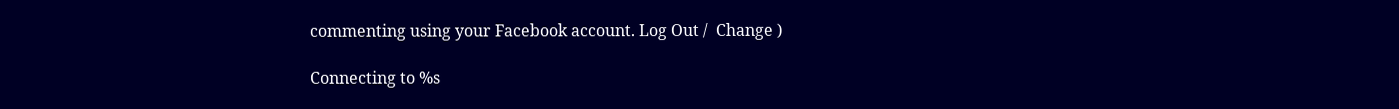commenting using your Facebook account. Log Out /  Change )

Connecting to %s